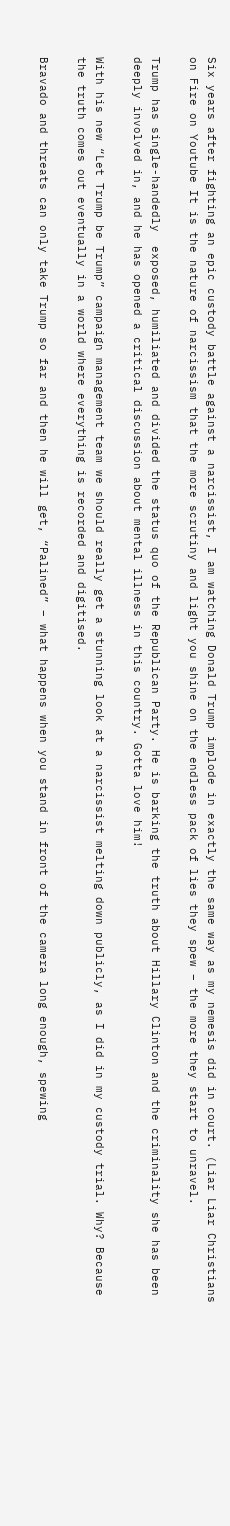Six years after fighting an epic custody battle against a narcissist, I am watching Donald Trump implode in exactly the same way as my nemesis did in court. (Liar Liar Christians on Fire on Youtube It is the nature of narcissism that the more scrutiny and light you shine on the endless pack of lies they spew – the more they start to unravel.

Trump has single-handedly  exposed, humiliated and divided the status quo of the Republican Party. He is barking the truth about Hillary Clinton and the criminality she has been deeply involved in, and he has opened a critical discussion about mental illness in this country. Gotta love him!

With his new “Let Trump be Trump” campaign management team we should really get a stunning look at a narcissist melting down publicly, as I did in my custody trial. Why? Because the truth comes out eventually in a world where everything is recorded and digitised.

Bravado and threats can only take Trump so far and then he will get, “Palined” – what happens when you stand in front of the camera long enough, spewing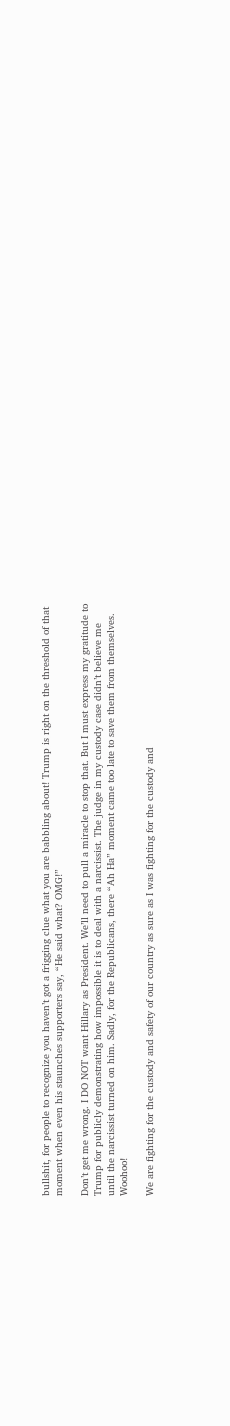bullshit, for people to recognize you haven’t got a frigging clue what you are babbling about! Trump is right on the threshold of that moment when even his staunches supporters say, “He said what? OMG!”

Don’t get me wrong. I DO NOT want Hillary as President. We’ll need to pull a miracle to stop that. But I must express my gratitude to Trump for publicly demonstrating how impossible it is to deal with a narcissist. The judge in my custody case didn’t believe me until the narcissist turned on him. Sadly, for the Republicans, there “Ah Ha” moment came too late to save them from themselves. Woohoo!

We are fighting for the custody and safety of our country as sure as I was fighting for the custody and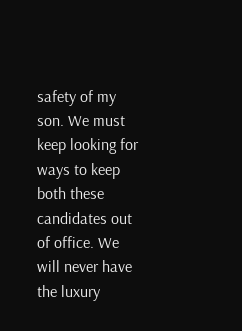safety of my son. We must keep looking for ways to keep both these candidates out of office. We will never have the luxury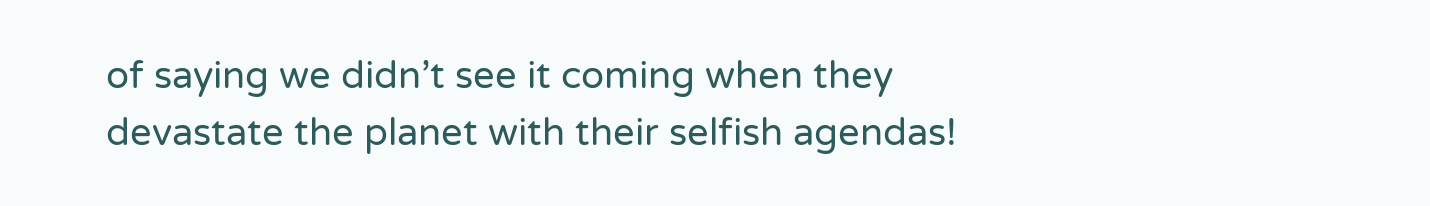of saying we didn’t see it coming when they devastate the planet with their selfish agendas!